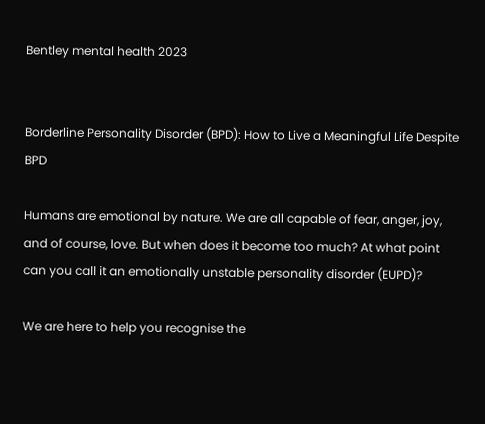Bentley mental health 2023


Borderline Personality Disorder (BPD): How to Live a Meaningful Life Despite BPD

Humans are emotional by nature. We are all capable of fear, anger, joy, and of course, love. But when does it become too much? At what point can you call it an emotionally unstable personality disorder (EUPD)?

We are here to help you recognise the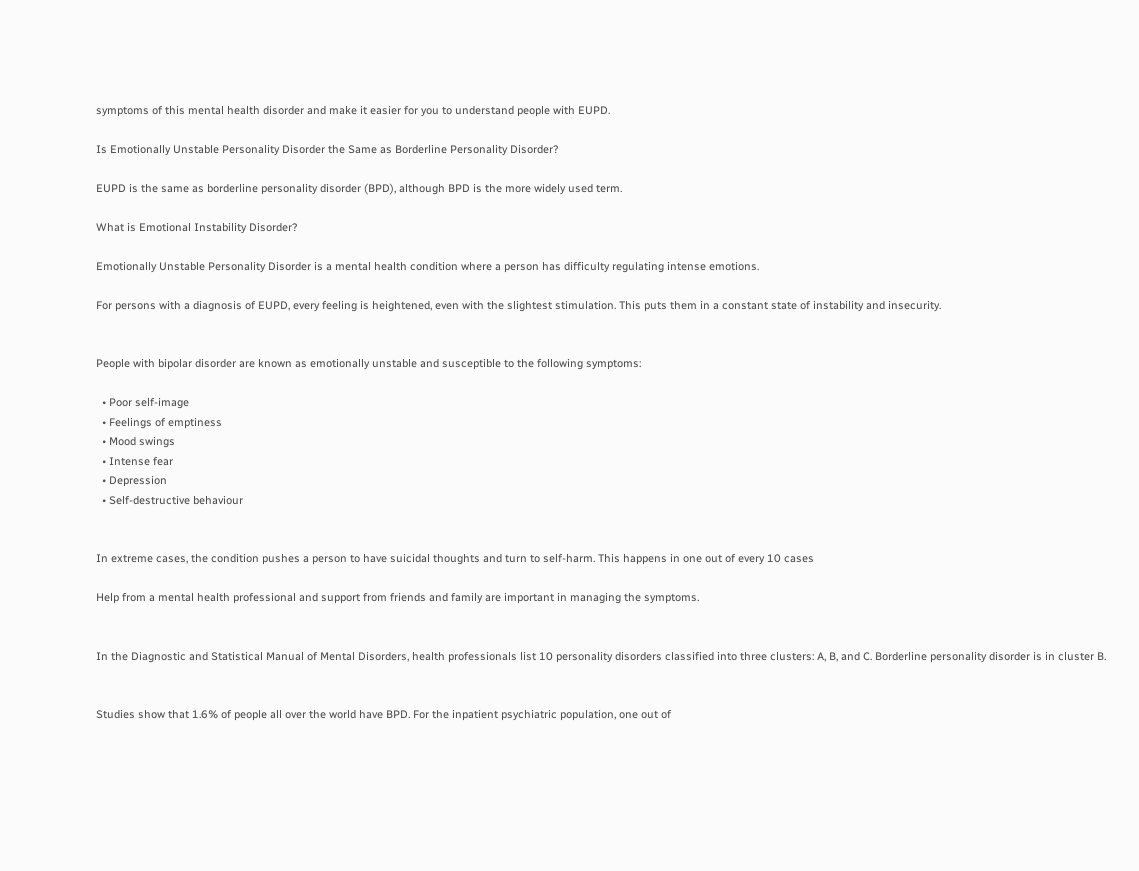symptoms of this mental health disorder and make it easier for you to understand people with EUPD.

Is Emotionally Unstable Personality Disorder the Same as Borderline Personality Disorder?

EUPD is the same as borderline personality disorder (BPD), although BPD is the more widely used term.

What is Emotional Instability Disorder?

Emotionally Unstable Personality Disorder is a mental health condition where a person has difficulty regulating intense emotions.

For persons with a diagnosis of EUPD, every feeling is heightened, even with the slightest stimulation. This puts them in a constant state of instability and insecurity.


People with bipolar disorder are known as emotionally unstable and susceptible to the following symptoms:

  • Poor self-image
  • Feelings of emptiness
  • Mood swings
  • Intense fear
  • Depression
  • Self-destructive behaviour


In extreme cases, the condition pushes a person to have suicidal thoughts and turn to self-harm. This happens in one out of every 10 cases

Help from a mental health professional and support from friends and family are important in managing the symptoms.


In the Diagnostic and Statistical Manual of Mental Disorders, health professionals list 10 personality disorders classified into three clusters: A, B, and C. Borderline personality disorder is in cluster B.


Studies show that 1.6% of people all over the world have BPD. For the inpatient psychiatric population, one out of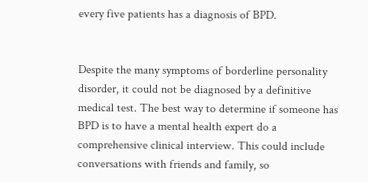every five patients has a diagnosis of BPD.


Despite the many symptoms of borderline personality disorder, it could not be diagnosed by a definitive medical test. The best way to determine if someone has BPD is to have a mental health expert do a comprehensive clinical interview. This could include conversations with friends and family, so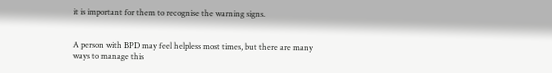it is important for them to recognise the warning signs.


A person with BPD may feel helpless most times, but there are many ways to manage this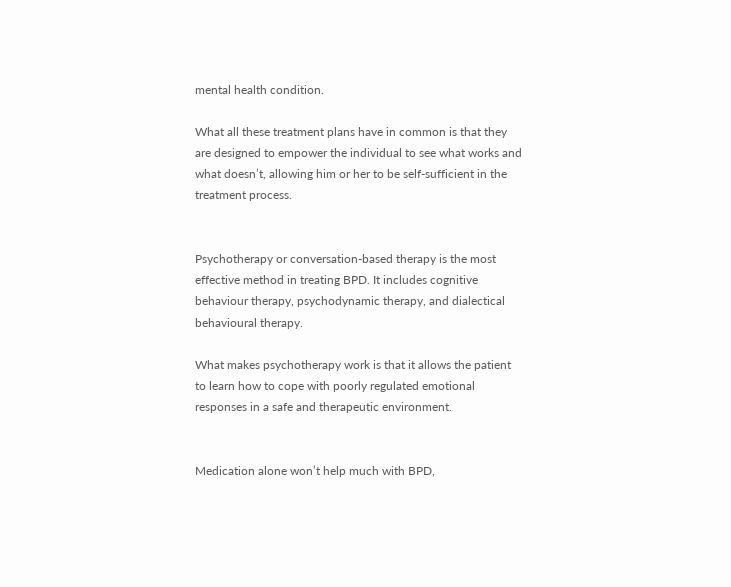mental health condition.

What all these treatment plans have in common is that they are designed to empower the individual to see what works and what doesn’t, allowing him or her to be self-sufficient in the treatment process.


Psychotherapy or conversation-based therapy is the most effective method in treating BPD. It includes cognitive behaviour therapy, psychodynamic therapy, and dialectical behavioural therapy.

What makes psychotherapy work is that it allows the patient to learn how to cope with poorly regulated emotional responses in a safe and therapeutic environment.


Medication alone won’t help much with BPD,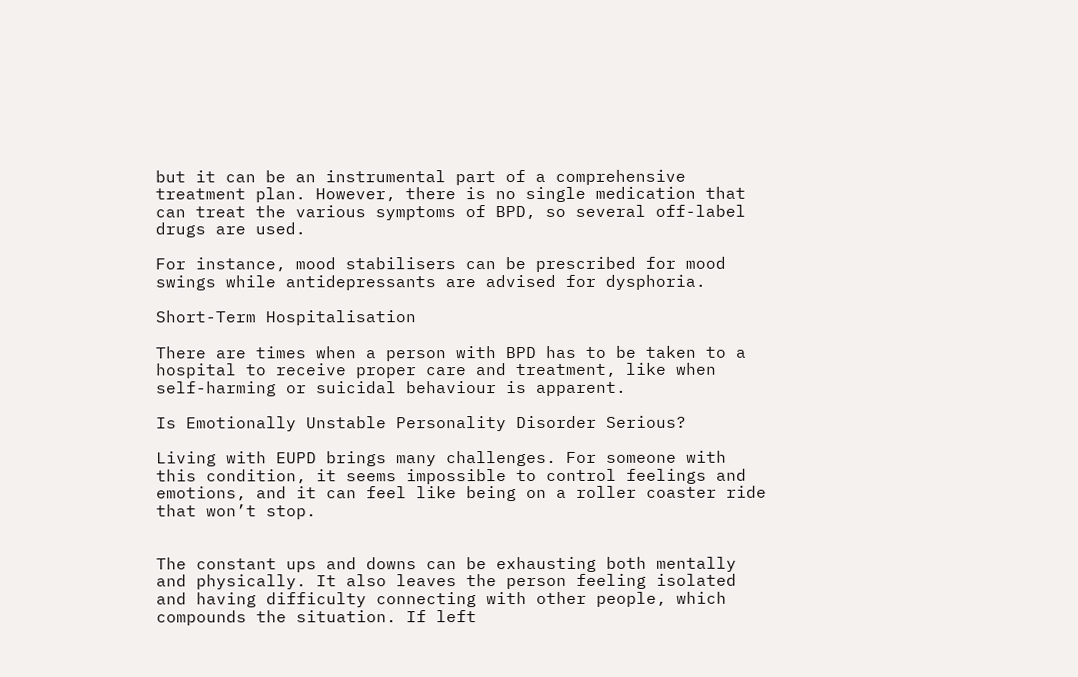but it can be an instrumental part of a comprehensive treatment plan. However, there is no single medication that can treat the various symptoms of BPD, so several off-label drugs are used.

For instance, mood stabilisers can be prescribed for mood swings while antidepressants are advised for dysphoria.

Short-Term Hospitalisation

There are times when a person with BPD has to be taken to a hospital to receive proper care and treatment, like when self-harming or suicidal behaviour is apparent.

Is Emotionally Unstable Personality Disorder Serious?

Living with EUPD brings many challenges. For someone with this condition, it seems impossible to control feelings and emotions, and it can feel like being on a roller coaster ride that won’t stop.


The constant ups and downs can be exhausting both mentally and physically. It also leaves the person feeling isolated and having difficulty connecting with other people, which compounds the situation. If left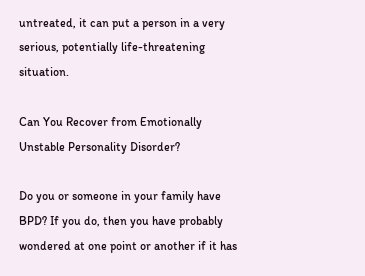untreated, it can put a person in a very serious, potentially life-threatening situation.

Can You Recover from Emotionally Unstable Personality Disorder?

Do you or someone in your family have BPD? If you do, then you have probably wondered at one point or another if it has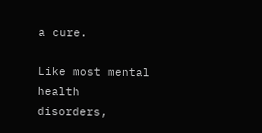a cure.

Like most mental health disorders,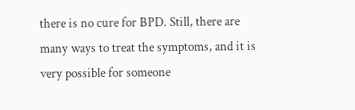there is no cure for BPD. Still, there are many ways to treat the symptoms, and it is very possible for someone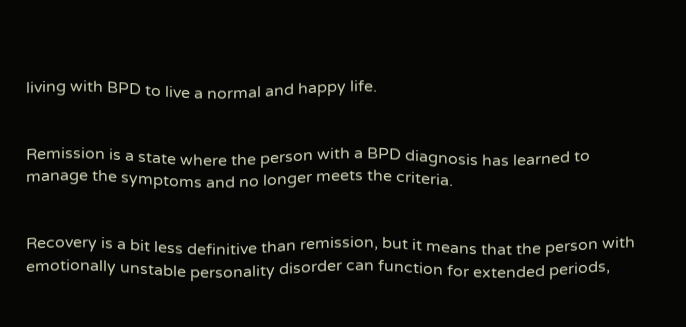living with BPD to live a normal and happy life.


Remission is a state where the person with a BPD diagnosis has learned to manage the symptoms and no longer meets the criteria.


Recovery is a bit less definitive than remission, but it means that the person with emotionally unstable personality disorder can function for extended periods,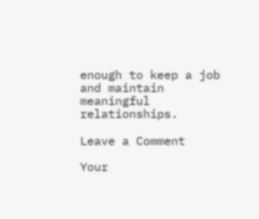enough to keep a job and maintain meaningful relationships.

Leave a Comment

Your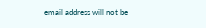email address will not be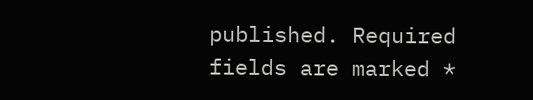published. Required fields are marked *